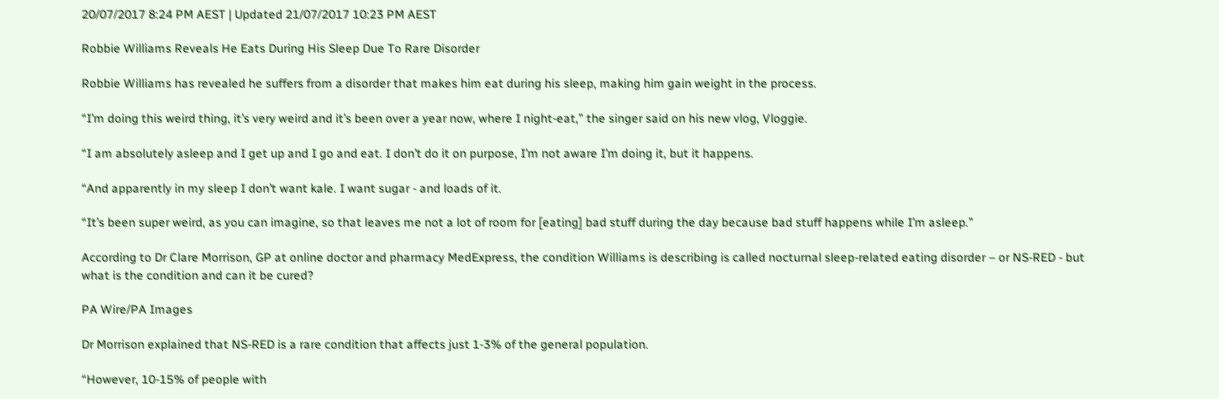20/07/2017 8:24 PM AEST | Updated 21/07/2017 10:23 PM AEST

Robbie Williams Reveals He Eats During His Sleep Due To Rare Disorder

Robbie Williams has revealed he suffers from a disorder that makes him eat during his sleep, making him gain weight in the process.

“I’m doing this weird thing, it’s very weird and it’s been over a year now, where I night-eat,” the singer said on his new vlog, Vloggie.

“I am absolutely asleep and I get up and I go and eat. I don’t do it on purpose, I’m not aware I’m doing it, but it happens.

“And apparently in my sleep I don’t want kale. I want sugar - and loads of it.

“It’s been super weird, as you can imagine, so that leaves me not a lot of room for [eating] bad stuff during the day because bad stuff happens while I’m asleep.”

According to Dr Clare Morrison, GP at online doctor and pharmacy MedExpress, the condition Williams is describing is called nocturnal sleep-related eating disorder – or NS-RED - but what is the condition and can it be cured?

PA Wire/PA Images

Dr Morrison explained that NS-RED is a rare condition that affects just 1-3% of the general population.

“However, 10-15% of people with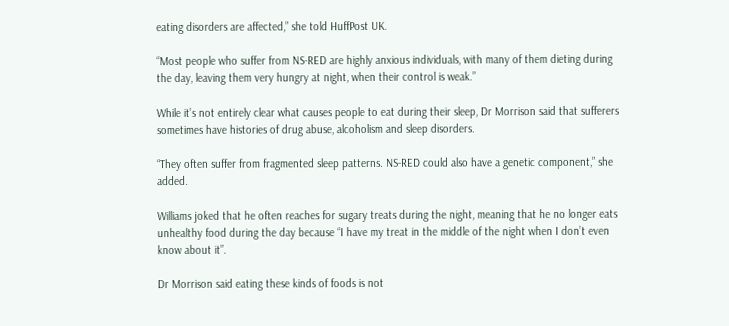eating disorders are affected,” she told HuffPost UK.

“Most people who suffer from NS-RED are highly anxious individuals, with many of them dieting during the day, leaving them very hungry at night, when their control is weak.”

While it’s not entirely clear what causes people to eat during their sleep, Dr Morrison said that sufferers sometimes have histories of drug abuse, alcoholism and sleep disorders.

“They often suffer from fragmented sleep patterns. NS-RED could also have a genetic component,” she added.

Williams joked that he often reaches for sugary treats during the night, meaning that he no longer eats unhealthy food during the day because “I have my treat in the middle of the night when I don’t even know about it”.

Dr Morrison said eating these kinds of foods is not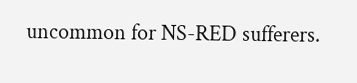uncommon for NS-RED sufferers.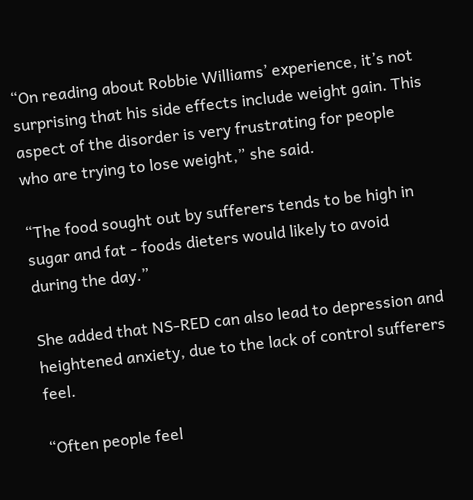“On reading about Robbie Williams’ experience, it’s not surprising that his side effects include weight gain. This aspect of the disorder is very frustrating for people who are trying to lose weight,” she said.

“The food sought out by sufferers tends to be high in sugar and fat - foods dieters would likely to avoid during the day.”

She added that NS-RED can also lead to depression and heightened anxiety, due to the lack of control sufferers feel.

“Often people feel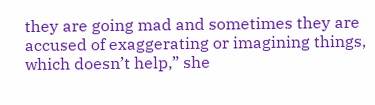they are going mad and sometimes they are accused of exaggerating or imagining things, which doesn’t help,” she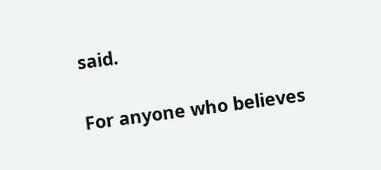said.

For anyone who believes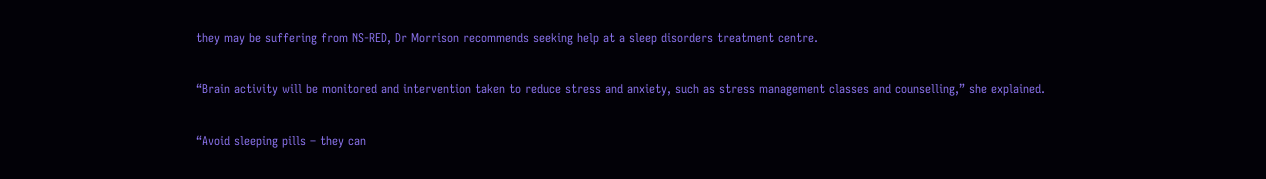they may be suffering from NS-RED, Dr Morrison recommends seeking help at a sleep disorders treatment centre.

“Brain activity will be monitored and intervention taken to reduce stress and anxiety, such as stress management classes and counselling,” she explained.

“Avoid sleeping pills – they can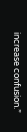increase confusion.”